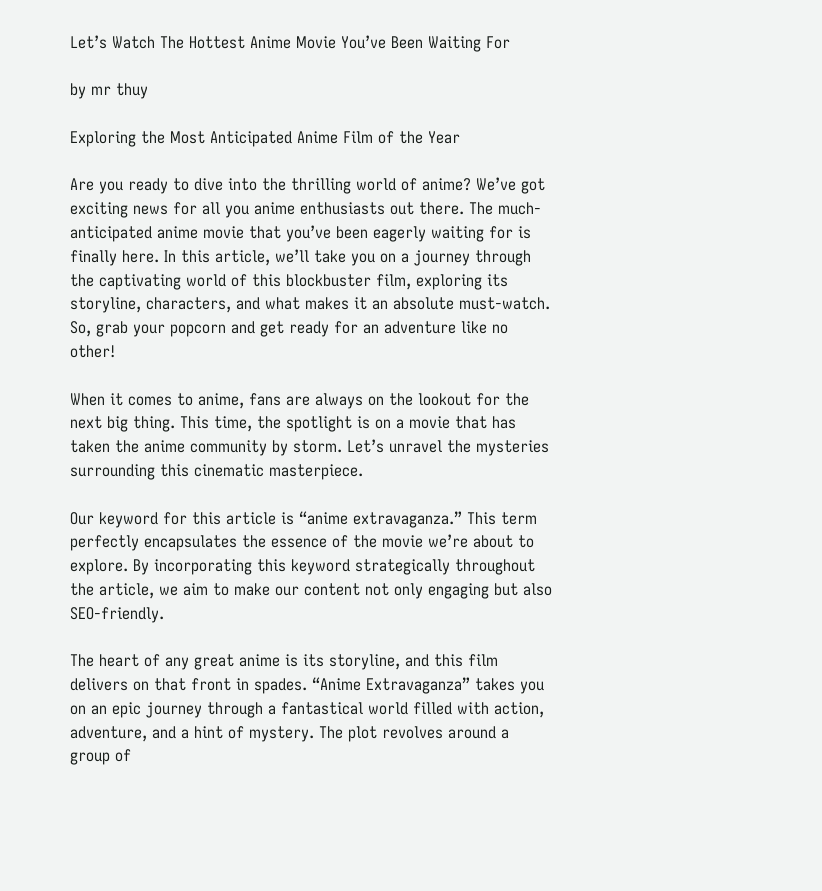Let’s Watch The Hottest Anime Movie You’ve Been Waiting For

by mr thuy

Exploring the Most Anticipated Anime Film of the Year

Are you ready to dive into the thrilling world of anime? We’ve got exciting news for all you anime enthusiasts out there. The much-anticipated anime movie that you’ve been eagerly waiting for is finally here. In this article, we’ll take you on a journey through the captivating world of this blockbuster film, exploring its storyline, characters, and what makes it an absolute must-watch. So, grab your popcorn and get ready for an adventure like no other!

When it comes to anime, fans are always on the lookout for the next big thing. This time, the spotlight is on a movie that has taken the anime community by storm. Let’s unravel the mysteries surrounding this cinematic masterpiece.

Our keyword for this article is “anime extravaganza.” This term perfectly encapsulates the essence of the movie we’re about to explore. By incorporating this keyword strategically throughout the article, we aim to make our content not only engaging but also SEO-friendly.

The heart of any great anime is its storyline, and this film delivers on that front in spades. “Anime Extravaganza” takes you on an epic journey through a fantastical world filled with action, adventure, and a hint of mystery. The plot revolves around a group of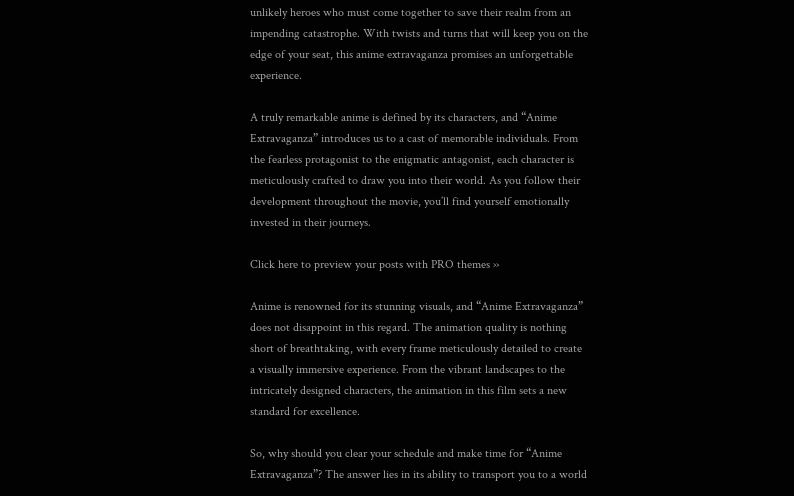unlikely heroes who must come together to save their realm from an impending catastrophe. With twists and turns that will keep you on the edge of your seat, this anime extravaganza promises an unforgettable experience.

A truly remarkable anime is defined by its characters, and “Anime Extravaganza” introduces us to a cast of memorable individuals. From the fearless protagonist to the enigmatic antagonist, each character is meticulously crafted to draw you into their world. As you follow their development throughout the movie, you’ll find yourself emotionally invested in their journeys.

Click here to preview your posts with PRO themes ››

Anime is renowned for its stunning visuals, and “Anime Extravaganza” does not disappoint in this regard. The animation quality is nothing short of breathtaking, with every frame meticulously detailed to create a visually immersive experience. From the vibrant landscapes to the intricately designed characters, the animation in this film sets a new standard for excellence.

So, why should you clear your schedule and make time for “Anime Extravaganza”? The answer lies in its ability to transport you to a world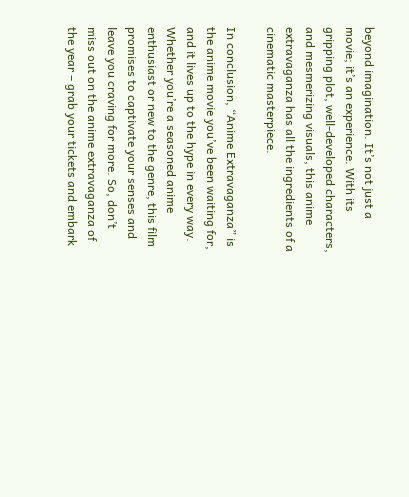beyond imagination. It’s not just a movie; it’s an experience. With its gripping plot, well-developed characters, and mesmerizing visuals, this anime extravaganza has all the ingredients of a cinematic masterpiece.

In conclusion, “Anime Extravaganza” is the anime movie you’ve been waiting for, and it lives up to the hype in every way. Whether you’re a seasoned anime enthusiast or new to the genre, this film promises to captivate your senses and leave you craving for more. So, don’t miss out on the anime extravaganza of the year – grab your tickets and embark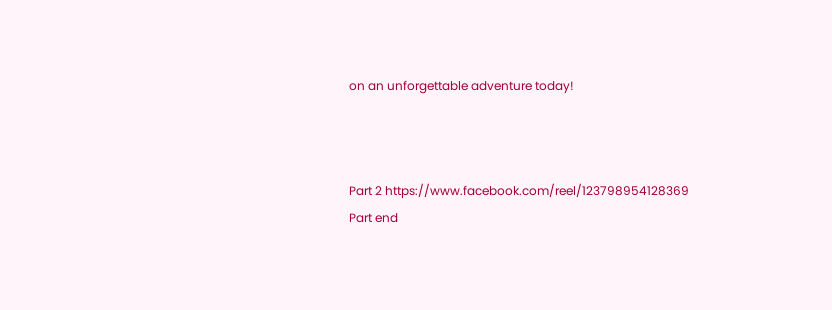on an unforgettable adventure today!



Part 2 https://www.facebook.com/reel/123798954128369
Part end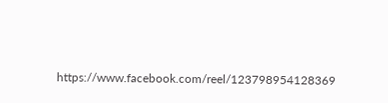https://www.facebook.com/reel/123798954128369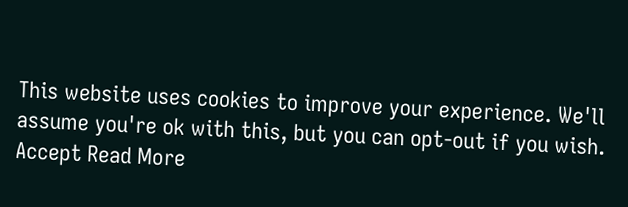This website uses cookies to improve your experience. We'll assume you're ok with this, but you can opt-out if you wish. Accept Read More